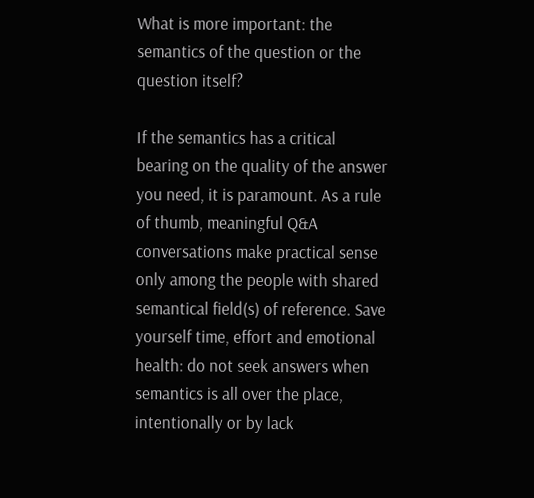What is more important: the semantics of the question or the question itself?

If the semantics has a critical bearing on the quality of the answer you need, it is paramount. As a rule of thumb, meaningful Q&A conversations make practical sense only among the people with shared semantical field(s) of reference. Save yourself time, effort and emotional health: do not seek answers when semantics is all over the place, intentionally or by lack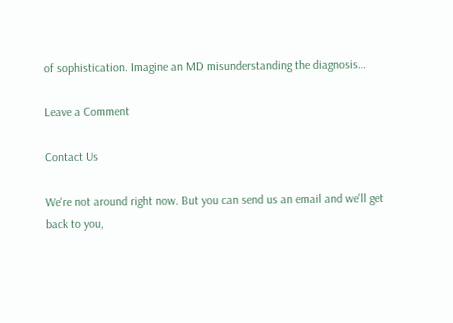of sophistication. Imagine an MD misunderstanding the diagnosis…

Leave a Comment

Contact Us

We're not around right now. But you can send us an email and we'll get back to you,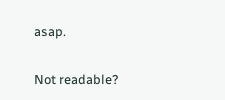asap.

Not readable?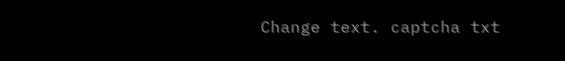Change text. captcha txt